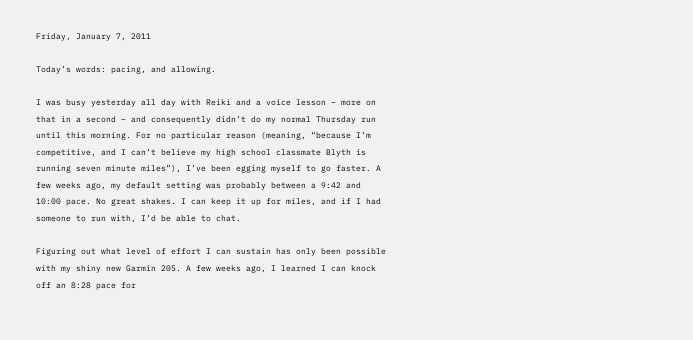Friday, January 7, 2011

Today’s words: pacing, and allowing.

I was busy yesterday all day with Reiki and a voice lesson – more on that in a second – and consequently didn’t do my normal Thursday run until this morning. For no particular reason (meaning, “because I’m competitive, and I can’t believe my high school classmate Blyth is running seven minute miles”), I’ve been egging myself to go faster. A few weeks ago, my default setting was probably between a 9:42 and 10:00 pace. No great shakes. I can keep it up for miles, and if I had someone to run with, I’d be able to chat.

Figuring out what level of effort I can sustain has only been possible with my shiny new Garmin 205. A few weeks ago, I learned I can knock off an 8:28 pace for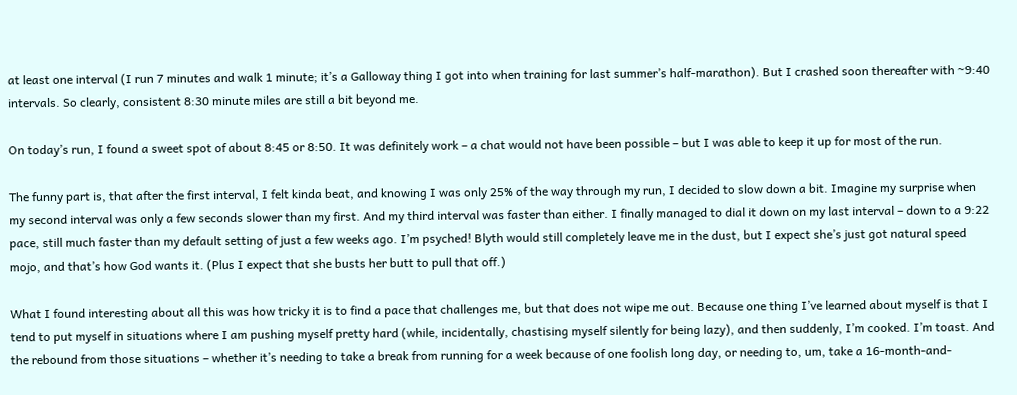at least one interval (I run 7 minutes and walk 1 minute; it’s a Galloway thing I got into when training for last summer’s half-marathon). But I crashed soon thereafter with ~9:40 intervals. So clearly, consistent 8:30 minute miles are still a bit beyond me.

On today’s run, I found a sweet spot of about 8:45 or 8:50. It was definitely work – a chat would not have been possible – but I was able to keep it up for most of the run.

The funny part is, that after the first interval, I felt kinda beat, and knowing I was only 25% of the way through my run, I decided to slow down a bit. Imagine my surprise when my second interval was only a few seconds slower than my first. And my third interval was faster than either. I finally managed to dial it down on my last interval – down to a 9:22 pace, still much faster than my default setting of just a few weeks ago. I’m psyched! Blyth would still completely leave me in the dust, but I expect she’s just got natural speed mojo, and that’s how God wants it. (Plus I expect that she busts her butt to pull that off.)

What I found interesting about all this was how tricky it is to find a pace that challenges me, but that does not wipe me out. Because one thing I’ve learned about myself is that I tend to put myself in situations where I am pushing myself pretty hard (while, incidentally, chastising myself silently for being lazy), and then suddenly, I’m cooked. I’m toast. And the rebound from those situations – whether it’s needing to take a break from running for a week because of one foolish long day, or needing to, um, take a 16-month-and-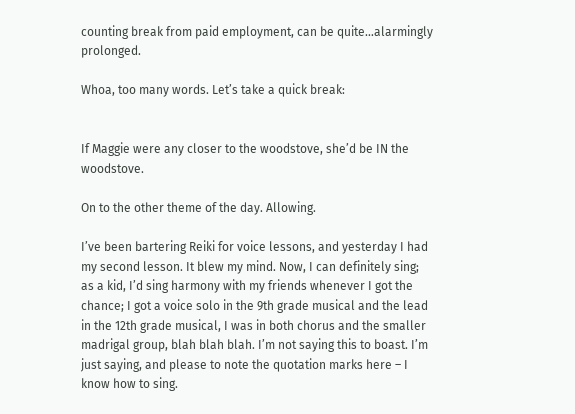counting break from paid employment, can be quite…alarmingly prolonged.

Whoa, too many words. Let’s take a quick break:


If Maggie were any closer to the woodstove, she’d be IN the woodstove.

On to the other theme of the day. Allowing.

I’ve been bartering Reiki for voice lessons, and yesterday I had my second lesson. It blew my mind. Now, I can definitely sing; as a kid, I’d sing harmony with my friends whenever I got the chance; I got a voice solo in the 9th grade musical and the lead in the 12th grade musical, I was in both chorus and the smaller madrigal group, blah blah blah. I’m not saying this to boast. I’m just saying, and please to note the quotation marks here – I know how to sing.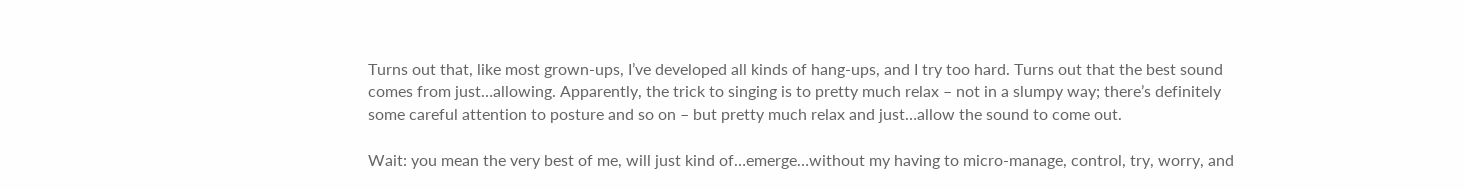Turns out that, like most grown-ups, I’ve developed all kinds of hang-ups, and I try too hard. Turns out that the best sound comes from just…allowing. Apparently, the trick to singing is to pretty much relax – not in a slumpy way; there’s definitely some careful attention to posture and so on – but pretty much relax and just…allow the sound to come out.

Wait: you mean the very best of me, will just kind of…emerge…without my having to micro-manage, control, try, worry, and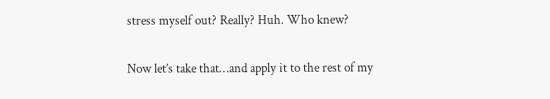stress myself out? Really? Huh. Who knew?

Now let’s take that…and apply it to the rest of my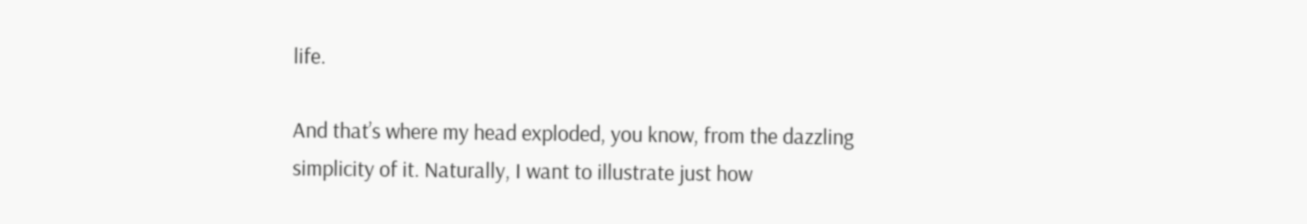life.

And that’s where my head exploded, you know, from the dazzling simplicity of it. Naturally, I want to illustrate just how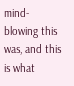mind-blowing this was, and this is what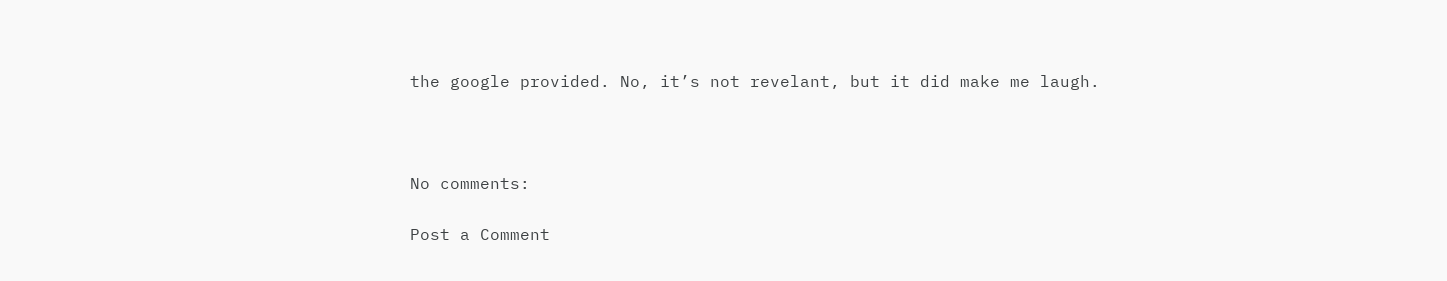the google provided. No, it’s not revelant, but it did make me laugh.



No comments:

Post a Comment